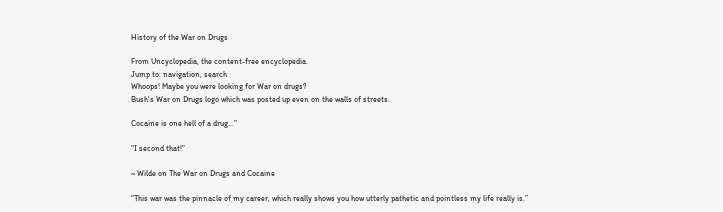History of the War on Drugs

From Uncyclopedia, the content-free encyclopedia.
Jump to: navigation, search
Whoops! Maybe you were looking for War on drugs?
Bush's War on Drugs logo which was posted up even on the walls of streets.

Cocaine is one hell of a drug...”

“I second that!”

~ Wilde on The War on Drugs and Cocaine

“This war was the pinnacle of my career, which really shows you how utterly pathetic and pointless my life really is.”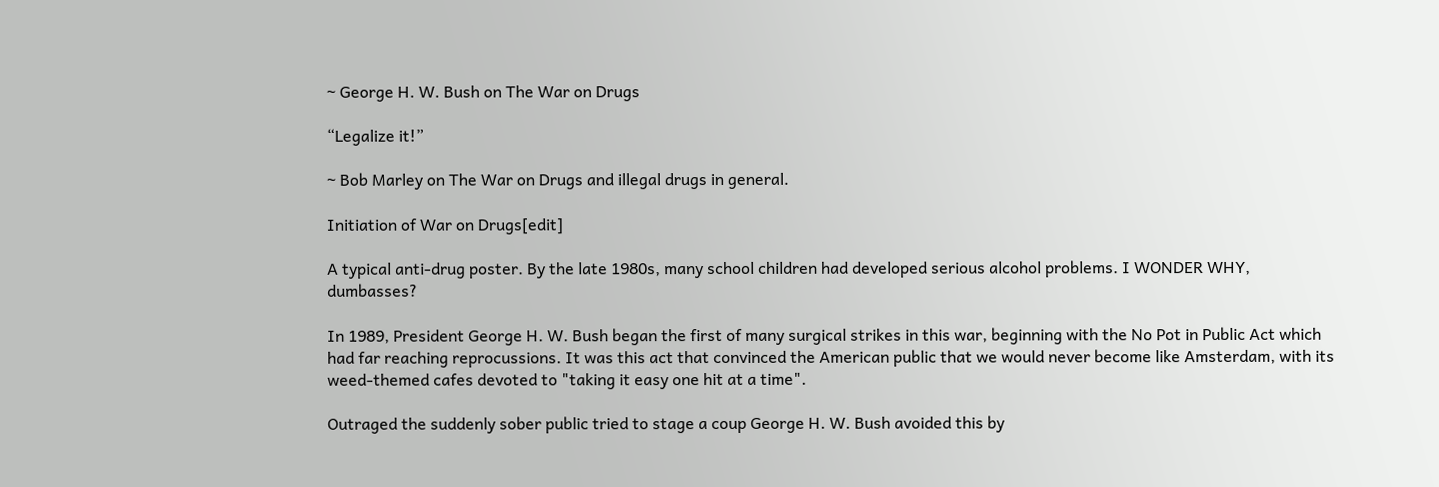~ George H. W. Bush on The War on Drugs

“Legalize it!”

~ Bob Marley on The War on Drugs and illegal drugs in general.

Initiation of War on Drugs[edit]

A typical anti-drug poster. By the late 1980s, many school children had developed serious alcohol problems. I WONDER WHY, dumbasses?

In 1989, President George H. W. Bush began the first of many surgical strikes in this war, beginning with the No Pot in Public Act which had far reaching reprocussions. It was this act that convinced the American public that we would never become like Amsterdam, with its weed-themed cafes devoted to "taking it easy one hit at a time".

Outraged the suddenly sober public tried to stage a coup George H. W. Bush avoided this by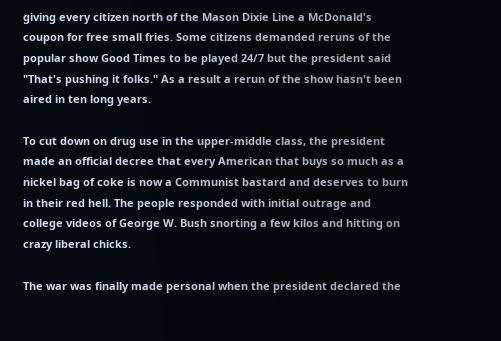giving every citizen north of the Mason Dixie Line a McDonald's coupon for free small fries. Some citizens demanded reruns of the popular show Good Times to be played 24/7 but the president said "That's pushing it folks." As a result a rerun of the show hasn't been aired in ten long years.

To cut down on drug use in the upper-middle class, the president made an official decree that every American that buys so much as a nickel bag of coke is now a Communist bastard and deserves to burn in their red hell. The people responded with initial outrage and college videos of George W. Bush snorting a few kilos and hitting on crazy liberal chicks.

The war was finally made personal when the president declared the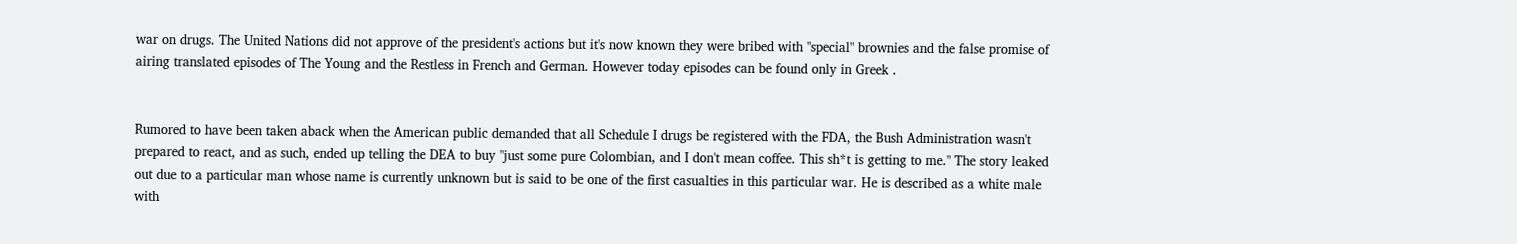war on drugs. The United Nations did not approve of the president's actions but it's now known they were bribed with "special" brownies and the false promise of airing translated episodes of The Young and the Restless in French and German. However today episodes can be found only in Greek .


Rumored to have been taken aback when the American public demanded that all Schedule I drugs be registered with the FDA, the Bush Administration wasn't prepared to react, and as such, ended up telling the DEA to buy "just some pure Colombian, and I don't mean coffee. This sh*t is getting to me." The story leaked out due to a particular man whose name is currently unknown but is said to be one of the first casualties in this particular war. He is described as a white male with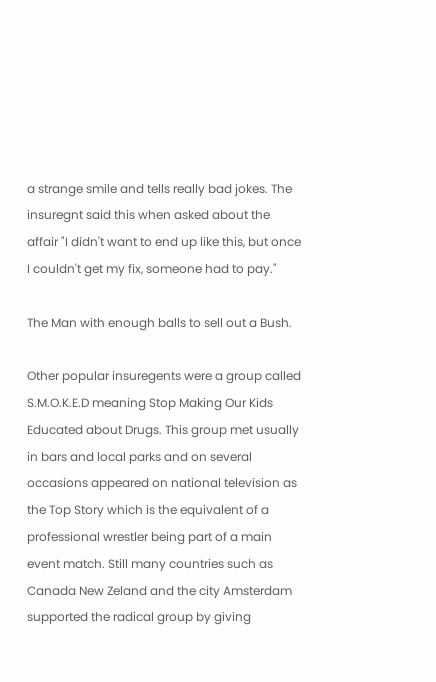a strange smile and tells really bad jokes. The insuregnt said this when asked about the affair "I didn't want to end up like this, but once I couldn't get my fix, someone had to pay."

The Man with enough balls to sell out a Bush.

Other popular insuregents were a group called S.M.O.K.E.D meaning Stop Making Our Kids Educated about Drugs. This group met usually in bars and local parks and on several occasions appeared on national television as the Top Story which is the equivalent of a professional wrestler being part of a main event match. Still many countries such as Canada New Zeland and the city Amsterdam supported the radical group by giving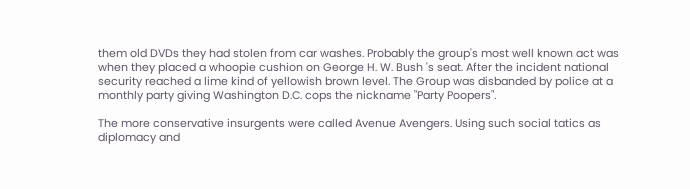them old DVDs they had stolen from car washes. Probably the group's most well known act was when they placed a whoopie cushion on George H. W. Bush 's seat. After the incident national security reached a lime kind of yellowish brown level. The Group was disbanded by police at a monthly party giving Washington D.C. cops the nickname "Party Poopers".

The more conservative insurgents were called Avenue Avengers. Using such social tatics as diplomacy and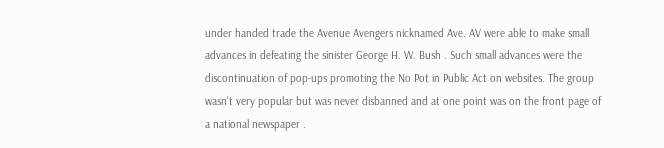under handed trade the Avenue Avengers nicknamed Ave. AV were able to make small advances in defeating the sinister George H. W. Bush . Such small advances were the discontinuation of pop-ups promoting the No Pot in Public Act on websites. The group wasn't very popular but was never disbanned and at one point was on the front page of a national newspaper .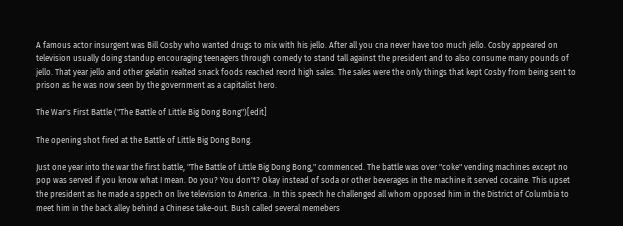A famous actor insurgent was Bill Cosby who wanted drugs to mix with his jello. After all you cna never have too much jello. Cosby appeared on television usually doing standup encouraging teenagers through comedy to stand tall against the president and to also consume many pounds of jello. That year jello and other gelatin realted snack foods reached reord high sales. The sales were the only things that kept Cosby from being sent to prison as he was now seen by the government as a capitalist hero.

The War's First Battle ("The Battle of Little Big Dong Bong")[edit]

The opening shot fired at the Battle of Little Big Dong Bong.

Just one year into the war the first battle, "The Battle of Little Big Dong Bong," commenced. The battle was over "coke" vending machines except no pop was served if you know what I mean. Do you? You don't? Okay instead of soda or other beverages in the machine it served cocaine. This upset the president as he made a sppech on live television to America . In this speech he challenged all whom opposed him in the District of Columbia to meet him in the back alley behind a Chinese take-out. Bush called several memebers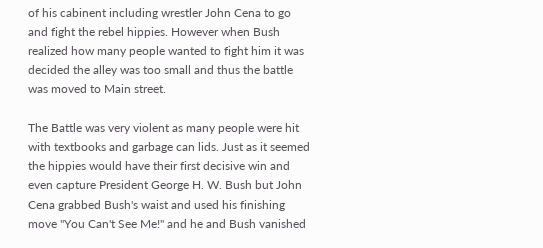of his cabinent including wrestler John Cena to go and fight the rebel hippies. However when Bush realized how many people wanted to fight him it was decided the alley was too small and thus the battle was moved to Main street.

The Battle was very violent as many people were hit with textbooks and garbage can lids. Just as it seemed the hippies would have their first decisive win and even capture President George H. W. Bush but John Cena grabbed Bush's waist and used his finishing move "You Can't See Me!" and he and Bush vanished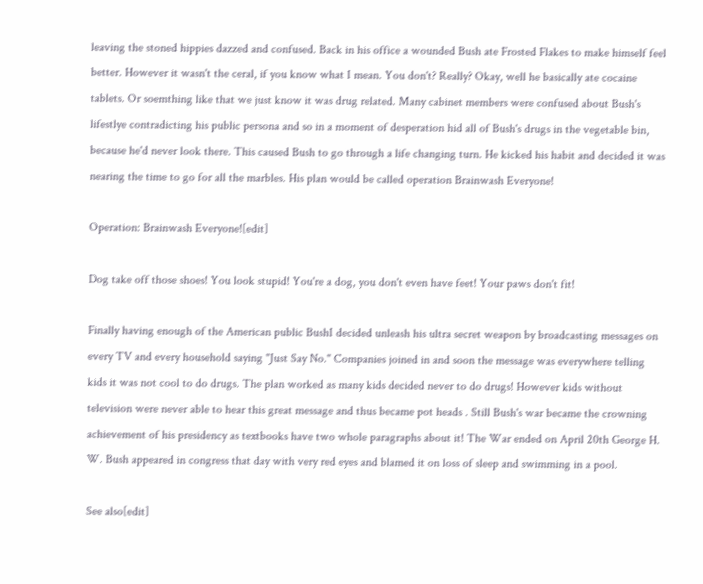leaving the stoned hippies dazzed and confused. Back in his office a wounded Bush ate Frosted Flakes to make himself feel better. However it wasn't the ceral, if you know what I mean. You don't? Really? Okay, well he basically ate cocaine tablets. Or soemthing like that we just know it was drug related. Many cabinet members were confused about Bush's lifestlye contradicting his public persona and so in a moment of desperation hid all of Bush's drugs in the vegetable bin, because he'd never look there. This caused Bush to go through a life changing turn. He kicked his habit and decided it was nearing the time to go for all the marbles. His plan would be called operation Brainwash Everyone!

Operation: Brainwash Everyone![edit]

Dog take off those shoes! You look stupid! You're a dog, you don't even have feet! Your paws don't fit!

Finally having enough of the American public BushI decided unleash his ultra secret weapon by broadcasting messages on every TV and every household saying "Just Say No." Companies joined in and soon the message was everywhere telling kids it was not cool to do drugs. The plan worked as many kids decided never to do drugs! However kids without television were never able to hear this great message and thus became pot heads . Still Bush's war became the crowning achievement of his presidency as textbooks have two whole paragraphs about it! The War ended on April 20th George H. W. Bush appeared in congress that day with very red eyes and blamed it on loss of sleep and swimming in a pool.

See also[edit]